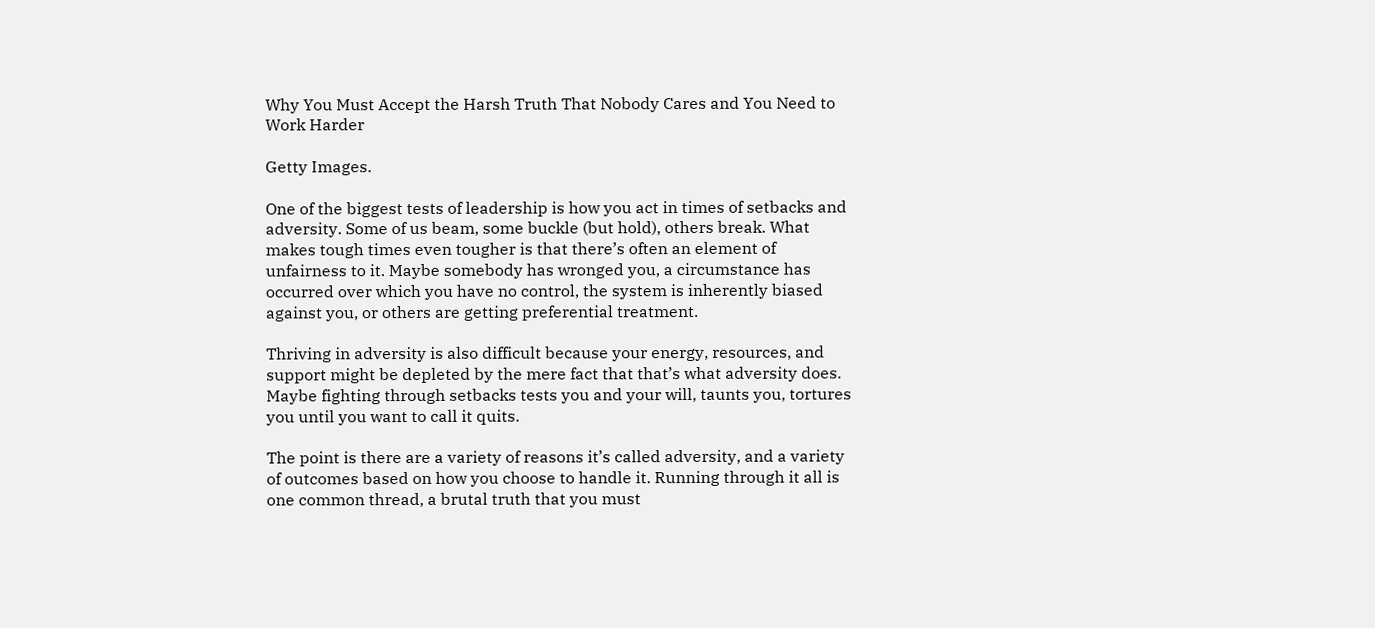Why You Must Accept the Harsh Truth That Nobody Cares and You Need to Work Harder

Getty Images.

One of the biggest tests of leadership is how you act in times of setbacks and adversity. Some of us beam, some buckle (but hold), others break. What makes tough times even tougher is that there’s often an element of unfairness to it. Maybe somebody has wronged you, a circumstance has occurred over which you have no control, the system is inherently biased against you, or others are getting preferential treatment.

Thriving in adversity is also difficult because your energy, resources, and support might be depleted by the mere fact that that’s what adversity does. Maybe fighting through setbacks tests you and your will, taunts you, tortures you until you want to call it quits.

The point is there are a variety of reasons it’s called adversity, and a variety of outcomes based on how you choose to handle it. Running through it all is one common thread, a brutal truth that you must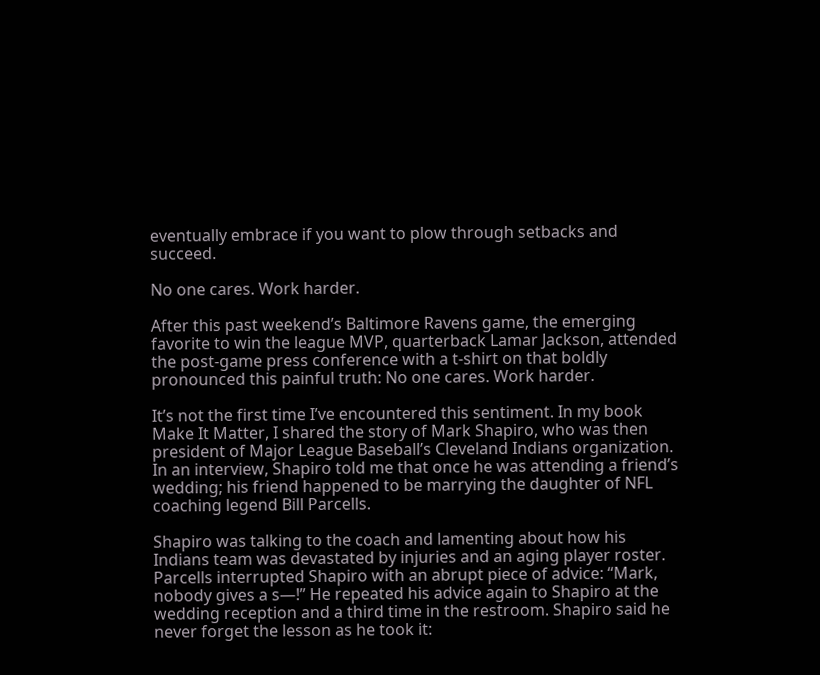eventually embrace if you want to plow through setbacks and succeed.

No one cares. Work harder.

After this past weekend’s Baltimore Ravens game, the emerging favorite to win the league MVP, quarterback Lamar Jackson, attended the post-game press conference with a t-shirt on that boldly pronounced this painful truth: No one cares. Work harder.

It’s not the first time I’ve encountered this sentiment. In my book Make It Matter, I shared the story of Mark Shapiro, who was then president of Major League Baseball’s Cleveland Indians organization. In an interview, Shapiro told me that once he was attending a friend’s wedding; his friend happened to be marrying the daughter of NFL coaching legend Bill Parcells.

Shapiro was talking to the coach and lamenting about how his Indians team was devastated by injuries and an aging player roster. Parcells interrupted Shapiro with an abrupt piece of advice: “Mark, nobody gives a s—!” He repeated his advice again to Shapiro at the wedding reception and a third time in the restroom. Shapiro said he never forget the lesson as he took it: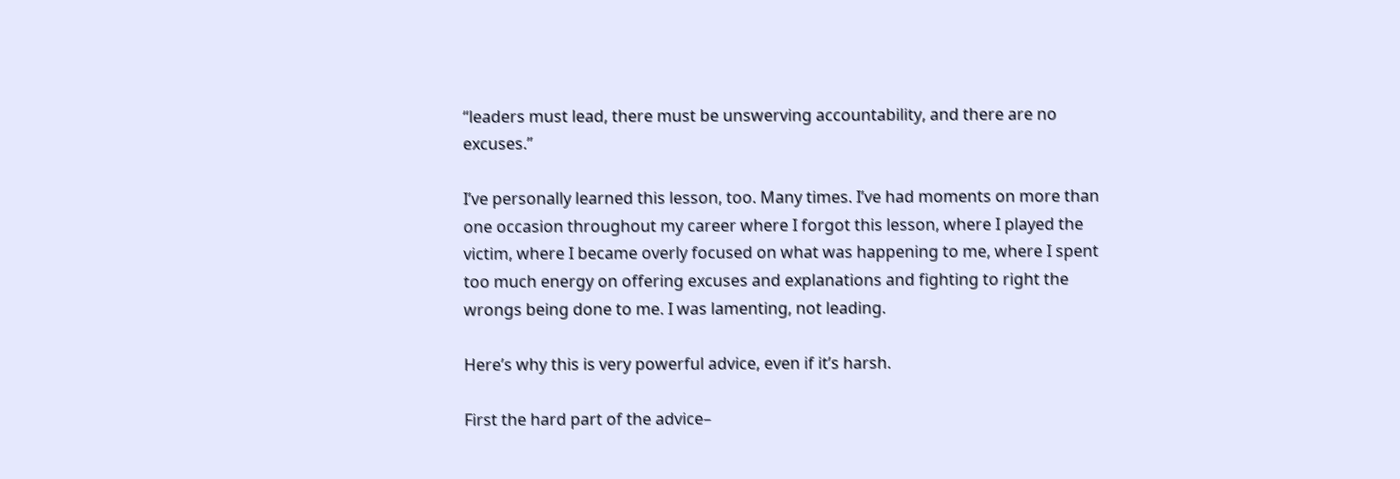“leaders must lead, there must be unswerving accountability, and there are no excuses.”

I’ve personally learned this lesson, too. Many times. I’ve had moments on more than one occasion throughout my career where I forgot this lesson, where I played the victim, where I became overly focused on what was happening to me, where I spent too much energy on offering excuses and explanations and fighting to right the wrongs being done to me. I was lamenting, not leading.

Here’s why this is very powerful advice, even if it’s harsh.

First the hard part of the advice–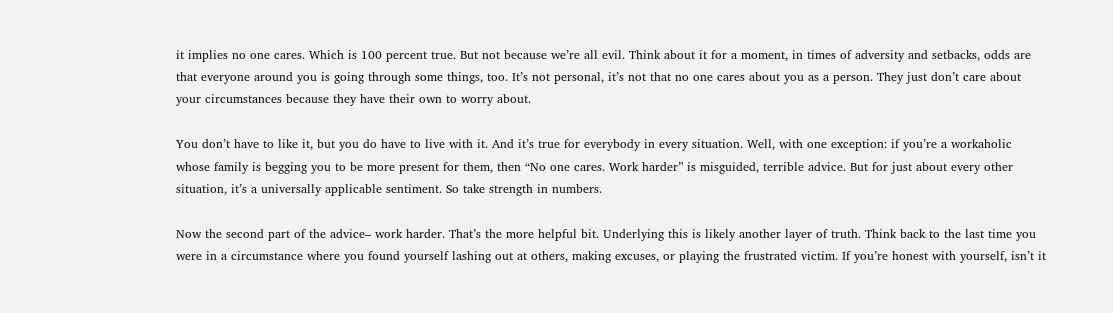it implies no one cares. Which is 100 percent true. But not because we’re all evil. Think about it for a moment, in times of adversity and setbacks, odds are that everyone around you is going through some things, too. It’s not personal, it’s not that no one cares about you as a person. They just don’t care about your circumstances because they have their own to worry about.

You don’t have to like it, but you do have to live with it. And it’s true for everybody in every situation. Well, with one exception: if you’re a workaholic whose family is begging you to be more present for them, then “No one cares. Work harder” is misguided, terrible advice. But for just about every other situation, it’s a universally applicable sentiment. So take strength in numbers.

Now the second part of the advice– work harder. That’s the more helpful bit. Underlying this is likely another layer of truth. Think back to the last time you were in a circumstance where you found yourself lashing out at others, making excuses, or playing the frustrated victim. If you’re honest with yourself, isn’t it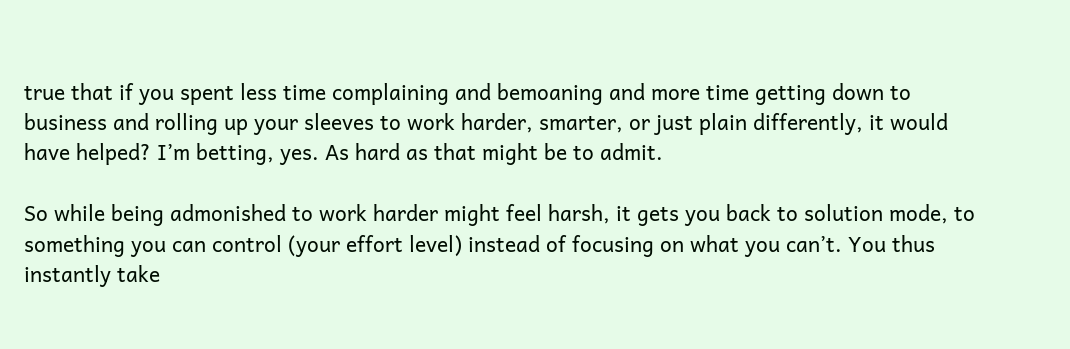true that if you spent less time complaining and bemoaning and more time getting down to business and rolling up your sleeves to work harder, smarter, or just plain differently, it would have helped? I’m betting, yes. As hard as that might be to admit.

So while being admonished to work harder might feel harsh, it gets you back to solution mode, to something you can control (your effort level) instead of focusing on what you can’t. You thus instantly take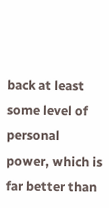back at least some level of personal power, which is far better than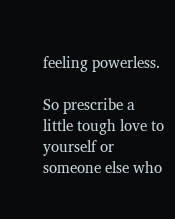feeling powerless.

So prescribe a little tough love to yourself or someone else who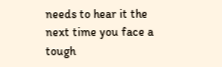needs to hear it the next time you face a tough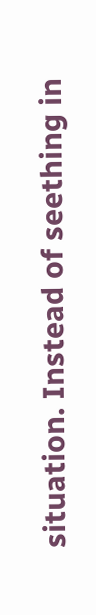situation. Instead of seething in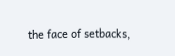the face of setbacks,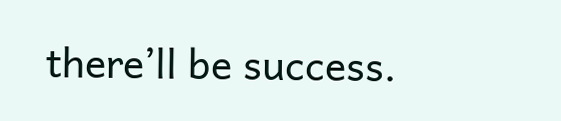there’ll be success.